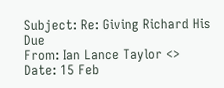Subject: Re: Giving Richard His Due
From: Ian Lance Taylor <>
Date: 15 Feb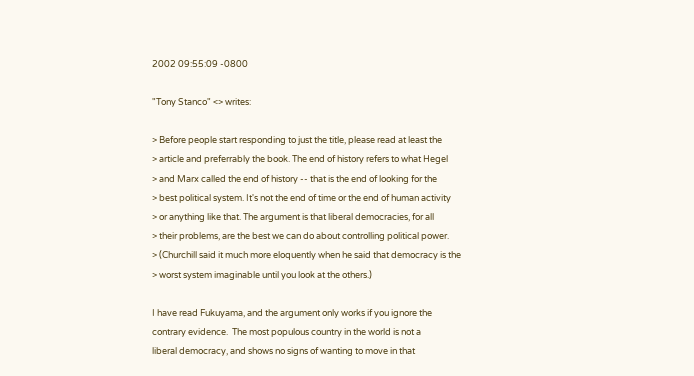2002 09:55:09 -0800

"Tony Stanco" <> writes:

> Before people start responding to just the title, please read at least the
> article and preferrably the book. The end of history refers to what Hegel
> and Marx called the end of history -- that is the end of looking for the
> best political system. It's not the end of time or the end of human activity
> or anything like that. The argument is that liberal democracies, for all
> their problems, are the best we can do about controlling political power.
> (Churchill said it much more eloquently when he said that democracy is the
> worst system imaginable until you look at the others.)

I have read Fukuyama, and the argument only works if you ignore the
contrary evidence.  The most populous country in the world is not a
liberal democracy, and shows no signs of wanting to move in that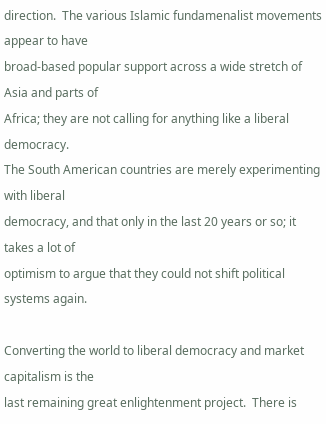direction.  The various Islamic fundamenalist movements appear to have
broad-based popular support across a wide stretch of Asia and parts of
Africa; they are not calling for anything like a liberal democracy.
The South American countries are merely experimenting with liberal
democracy, and that only in the last 20 years or so; it takes a lot of
optimism to argue that they could not shift political systems again.

Converting the world to liberal democracy and market capitalism is the
last remaining great enlightenment project.  There is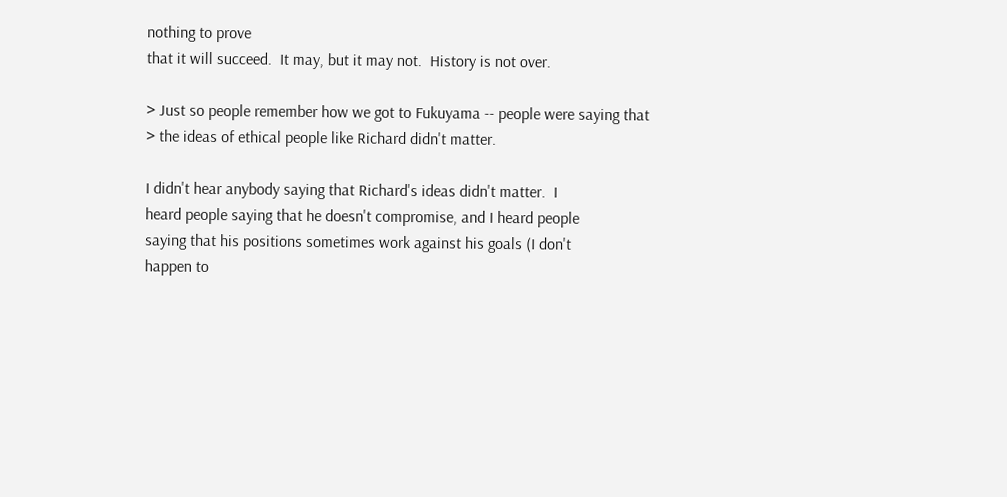nothing to prove
that it will succeed.  It may, but it may not.  History is not over.

> Just so people remember how we got to Fukuyama -- people were saying that
> the ideas of ethical people like Richard didn't matter.

I didn't hear anybody saying that Richard's ideas didn't matter.  I
heard people saying that he doesn't compromise, and I heard people
saying that his positions sometimes work against his goals (I don't
happen to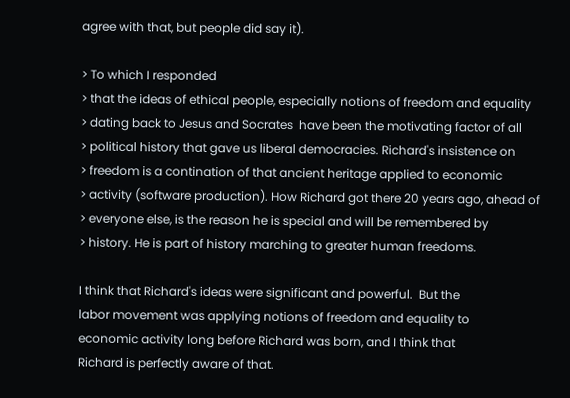agree with that, but people did say it).

> To which I responded
> that the ideas of ethical people, especially notions of freedom and equality
> dating back to Jesus and Socrates  have been the motivating factor of all
> political history that gave us liberal democracies. Richard's insistence on
> freedom is a contination of that ancient heritage applied to economic
> activity (software production). How Richard got there 20 years ago, ahead of
> everyone else, is the reason he is special and will be remembered by
> history. He is part of history marching to greater human freedoms.

I think that Richard's ideas were significant and powerful.  But the
labor movement was applying notions of freedom and equality to
economic activity long before Richard was born, and I think that
Richard is perfectly aware of that.